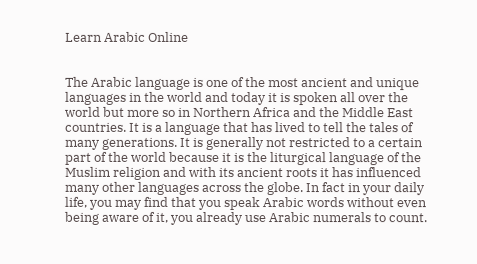Learn Arabic Online


The Arabic language is one of the most ancient and unique languages in the world and today it is spoken all over the world but more so in Northern Africa and the Middle East countries. It is a language that has lived to tell the tales of many generations. It is generally not restricted to a certain part of the world because it is the liturgical language of the Muslim religion and with its ancient roots it has influenced many other languages across the globe. In fact in your daily life, you may find that you speak Arabic words without even being aware of it, you already use Arabic numerals to count.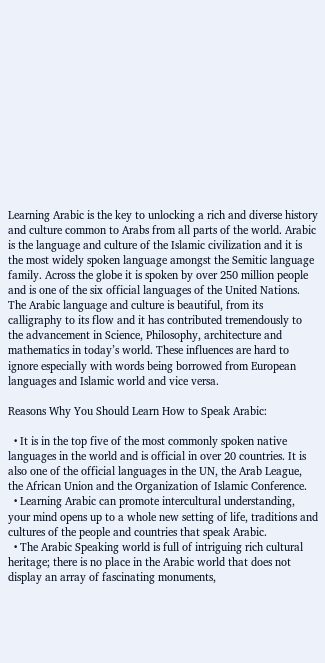Learning Arabic is the key to unlocking a rich and diverse history and culture common to Arabs from all parts of the world. Arabic is the language and culture of the Islamic civilization and it is the most widely spoken language amongst the Semitic language family. Across the globe it is spoken by over 250 million people and is one of the six official languages of the United Nations. The Arabic language and culture is beautiful, from its calligraphy to its flow and it has contributed tremendously to the advancement in Science, Philosophy, architecture and mathematics in today’s world. These influences are hard to ignore especially with words being borrowed from European languages and Islamic world and vice versa.

Reasons Why You Should Learn How to Speak Arabic:

  • It is in the top five of the most commonly spoken native languages in the world and is official in over 20 countries. It is also one of the official languages in the UN, the Arab League, the African Union and the Organization of Islamic Conference.
  • Learning Arabic can promote intercultural understanding, your mind opens up to a whole new setting of life, traditions and cultures of the people and countries that speak Arabic.
  • The Arabic Speaking world is full of intriguing rich cultural heritage; there is no place in the Arabic world that does not display an array of fascinating monuments,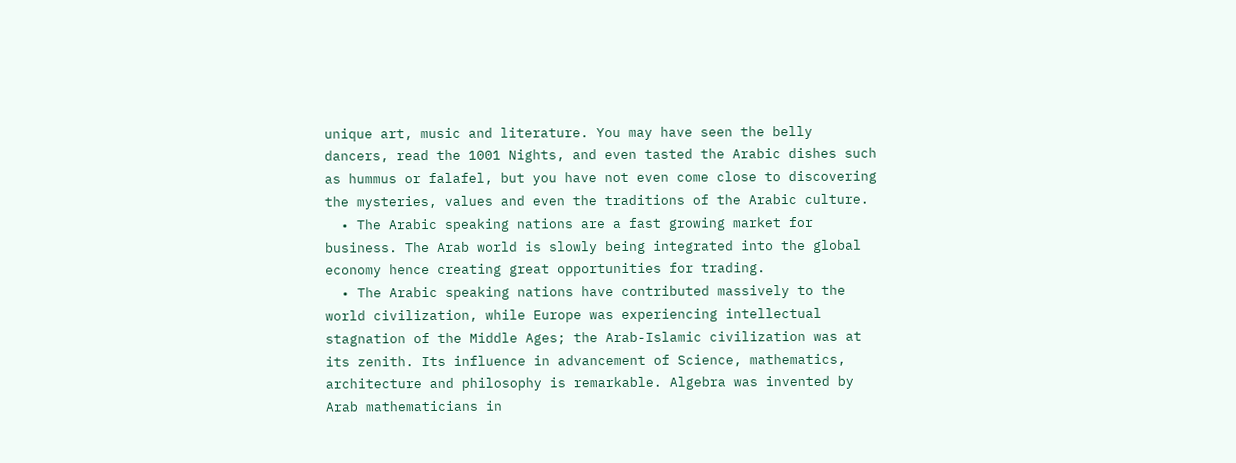unique art, music and literature. You may have seen the belly dancers, read the 1001 Nights, and even tasted the Arabic dishes such as hummus or falafel, but you have not even come close to discovering the mysteries, values and even the traditions of the Arabic culture.
  • The Arabic speaking nations are a fast growing market for business. The Arab world is slowly being integrated into the global economy hence creating great opportunities for trading.
  • The Arabic speaking nations have contributed massively to the world civilization, while Europe was experiencing intellectual stagnation of the Middle Ages; the Arab-Islamic civilization was at its zenith. Its influence in advancement of Science, mathematics, architecture and philosophy is remarkable. Algebra was invented by Arab mathematicians in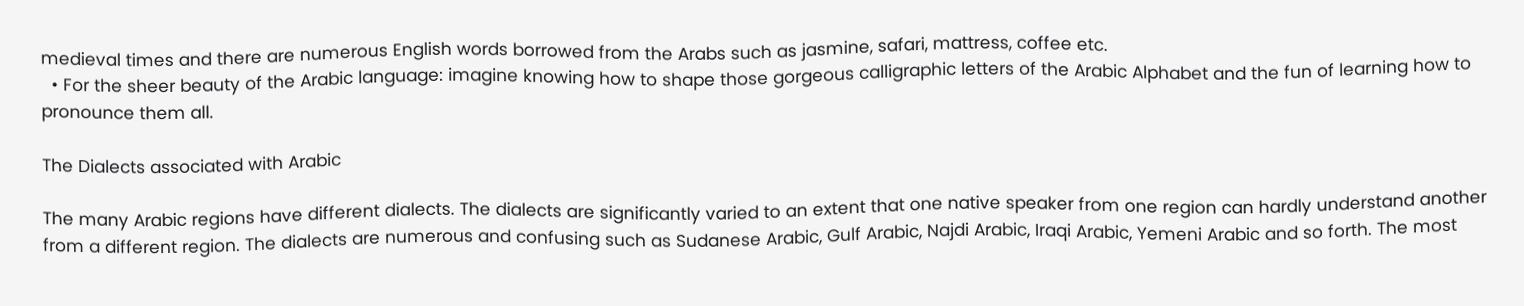medieval times and there are numerous English words borrowed from the Arabs such as jasmine, safari, mattress, coffee etc.
  • For the sheer beauty of the Arabic language: imagine knowing how to shape those gorgeous calligraphic letters of the Arabic Alphabet and the fun of learning how to pronounce them all.

The Dialects associated with Arabic

The many Arabic regions have different dialects. The dialects are significantly varied to an extent that one native speaker from one region can hardly understand another from a different region. The dialects are numerous and confusing such as Sudanese Arabic, Gulf Arabic, Najdi Arabic, Iraqi Arabic, Yemeni Arabic and so forth. The most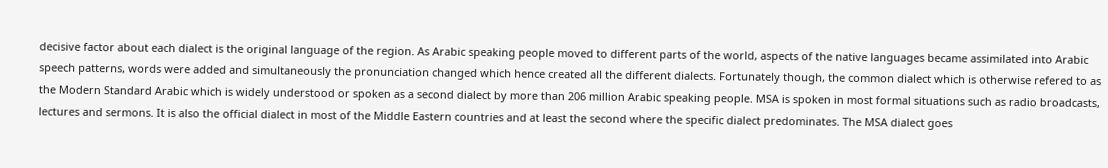decisive factor about each dialect is the original language of the region. As Arabic speaking people moved to different parts of the world, aspects of the native languages became assimilated into Arabic speech patterns, words were added and simultaneously the pronunciation changed which hence created all the different dialects. Fortunately though, the common dialect which is otherwise refered to as the Modern Standard Arabic which is widely understood or spoken as a second dialect by more than 206 million Arabic speaking people. MSA is spoken in most formal situations such as radio broadcasts, lectures and sermons. It is also the official dialect in most of the Middle Eastern countries and at least the second where the specific dialect predominates. The MSA dialect goes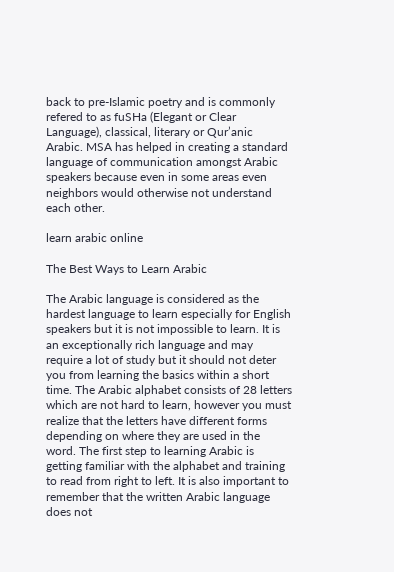back to pre-Islamic poetry and is commonly refered to as fuSHa (Elegant or Clear Language), classical, literary or Qur’anic Arabic. MSA has helped in creating a standard language of communication amongst Arabic speakers because even in some areas even neighbors would otherwise not understand each other.

learn arabic online

The Best Ways to Learn Arabic

The Arabic language is considered as the hardest language to learn especially for English speakers but it is not impossible to learn. It is an exceptionally rich language and may require a lot of study but it should not deter you from learning the basics within a short time. The Arabic alphabet consists of 28 letters which are not hard to learn, however you must realize that the letters have different forms depending on where they are used in the word. The first step to learning Arabic is getting familiar with the alphabet and training to read from right to left. It is also important to remember that the written Arabic language does not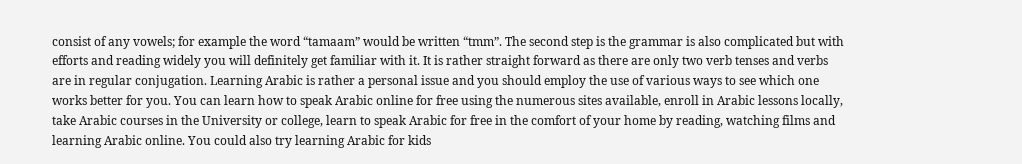consist of any vowels; for example the word “tamaam” would be written “tmm”. The second step is the grammar is also complicated but with efforts and reading widely you will definitely get familiar with it. It is rather straight forward as there are only two verb tenses and verbs are in regular conjugation. Learning Arabic is rather a personal issue and you should employ the use of various ways to see which one works better for you. You can learn how to speak Arabic online for free using the numerous sites available, enroll in Arabic lessons locally, take Arabic courses in the University or college, learn to speak Arabic for free in the comfort of your home by reading, watching films and learning Arabic online. You could also try learning Arabic for kids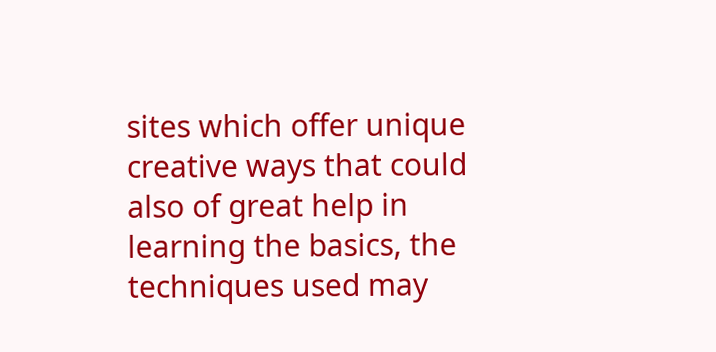sites which offer unique creative ways that could also of great help in learning the basics, the techniques used may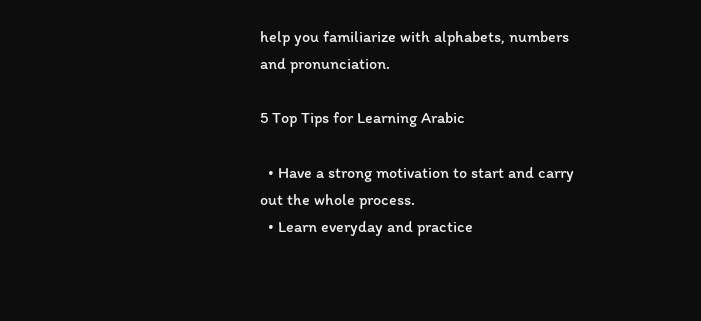help you familiarize with alphabets, numbers and pronunciation.

5 Top Tips for Learning Arabic

  • Have a strong motivation to start and carry out the whole process.
  • Learn everyday and practice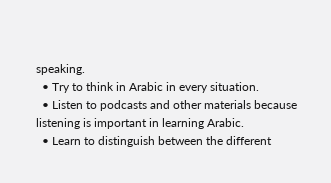speaking.
  • Try to think in Arabic in every situation.
  • Listen to podcasts and other materials because listening is important in learning Arabic.
  • Learn to distinguish between the different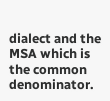dialect and the MSA which is the common denominator.